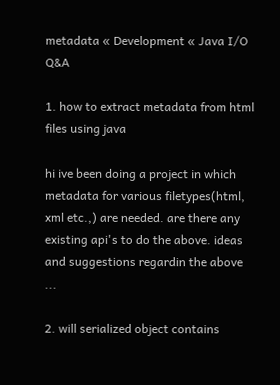metadata « Development « Java I/O Q&A

1. how to extract metadata from html files using java

hi ive been doing a project in which metadata for various filetypes(html, xml etc.,) are needed. are there any existing api's to do the above. ideas and suggestions regardin the above ...

2. will serialized object contains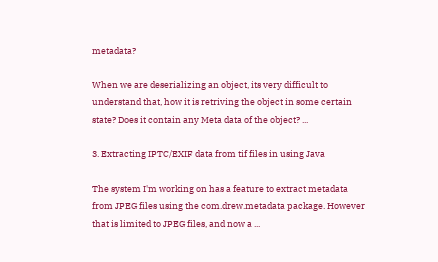metadata?

When we are deserializing an object, its very difficult to understand that, how it is retriving the object in some certain state? Does it contain any Meta data of the object? ...

3. Extracting IPTC/EXIF data from tif files in using Java

The system I'm working on has a feature to extract metadata from JPEG files using the com.drew.metadata package. However that is limited to JPEG files, and now a ...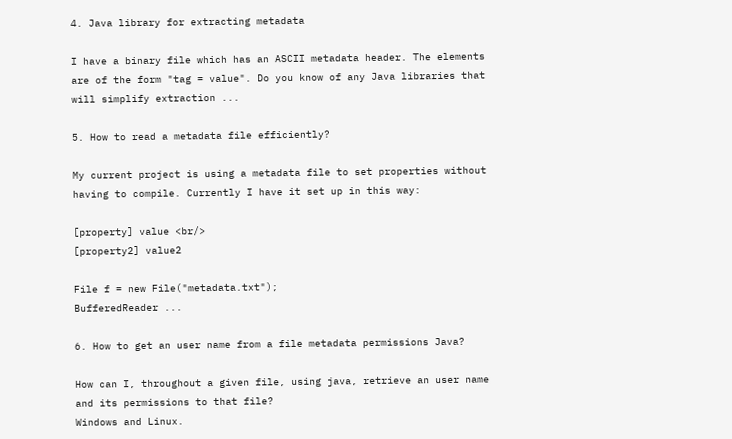4. Java library for extracting metadata

I have a binary file which has an ASCII metadata header. The elements are of the form "tag = value". Do you know of any Java libraries that will simplify extraction ...

5. How to read a metadata file efficiently?

My current project is using a metadata file to set properties without having to compile. Currently I have it set up in this way:

[property] value <br/>
[property2] value2

File f = new File("metadata.txt");
BufferedReader ...

6. How to get an user name from a file metadata permissions Java?

How can I, throughout a given file, using java, retrieve an user name and its permissions to that file?
Windows and Linux.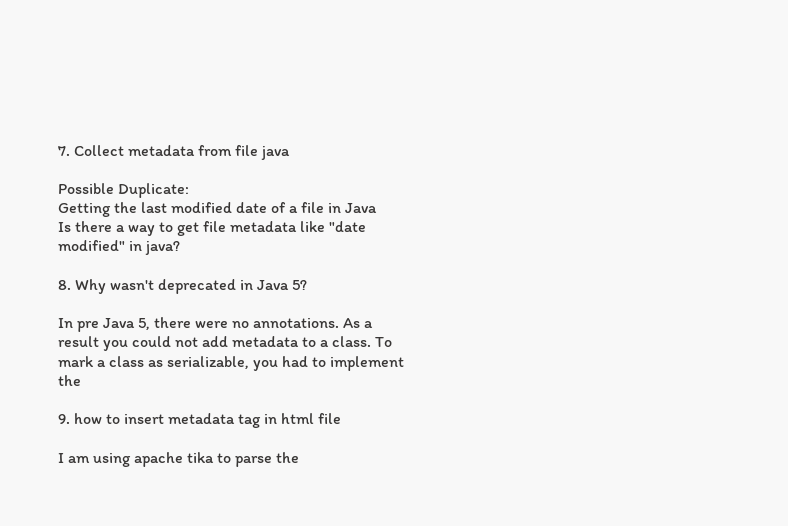7. Collect metadata from file java

Possible Duplicate:
Getting the last modified date of a file in Java
Is there a way to get file metadata like "date modified" in java?

8. Why wasn't deprecated in Java 5?

In pre Java 5, there were no annotations. As a result you could not add metadata to a class. To mark a class as serializable, you had to implement the

9. how to insert metadata tag in html file

I am using apache tika to parse the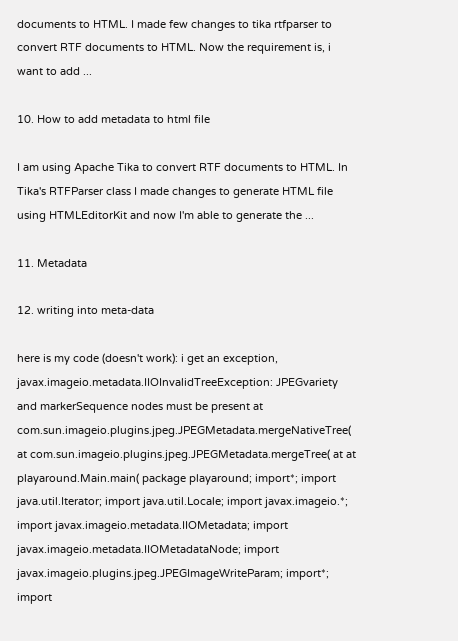documents to HTML. I made few changes to tika rtfparser to convert RTF documents to HTML. Now the requirement is, i want to add ...

10. How to add metadata to html file

I am using Apache Tika to convert RTF documents to HTML. In Tika's RTFParser class I made changes to generate HTML file using HTMLEditorKit and now I'm able to generate the ...

11. Metadata

12. writing into meta-data

here is my code (doesn't work): i get an exception, javax.imageio.metadata.IIOInvalidTreeException: JPEGvariety and markerSequence nodes must be present at com.sun.imageio.plugins.jpeg.JPEGMetadata.mergeNativeTree( at com.sun.imageio.plugins.jpeg.JPEGMetadata.mergeTree( at at playaround.Main.main( package playaround; import*; import java.util.Iterator; import java.util.Locale; import javax.imageio.*; import javax.imageio.metadata.IIOMetadata; import javax.imageio.metadata.IIOMetadataNode; import javax.imageio.plugins.jpeg.JPEGImageWriteParam; import*; import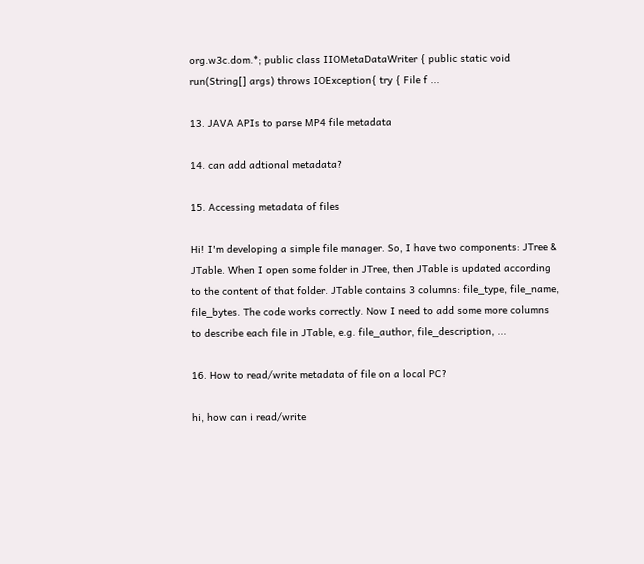org.w3c.dom.*; public class IIOMetaDataWriter { public static void run(String[] args) throws IOException{ try { File f ...

13. JAVA APIs to parse MP4 file metadata

14. can add adtional metadata?

15. Accessing metadata of files

Hi! I'm developing a simple file manager. So, I have two components: JTree & JTable. When I open some folder in JTree, then JTable is updated according to the content of that folder. JTable contains 3 columns: file_type, file_name, file_bytes. The code works correctly. Now I need to add some more columns to describe each file in JTable, e.g. file_author, file_description, ...

16. How to read/write metadata of file on a local PC?

hi, how can i read/write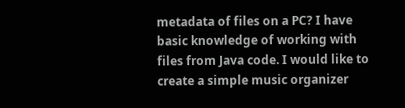metadata of files on a PC? I have basic knowledge of working with files from Java code. I would like to create a simple music organizer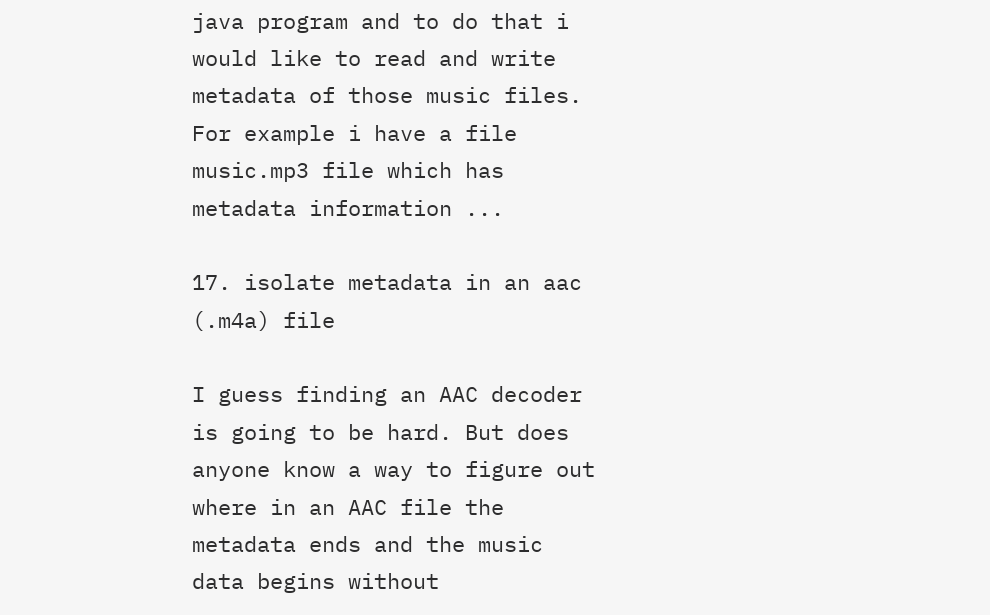java program and to do that i would like to read and write metadata of those music files. For example i have a file music.mp3 file which has metadata information ...

17. isolate metadata in an aac (.m4a) file

I guess finding an AAC decoder is going to be hard. But does anyone know a way to figure out where in an AAC file the metadata ends and the music data begins without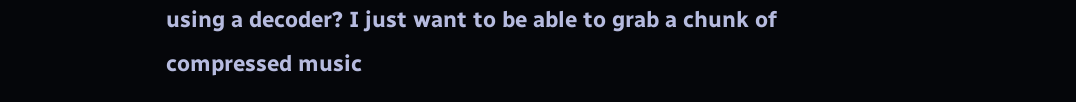using a decoder? I just want to be able to grab a chunk of compressed music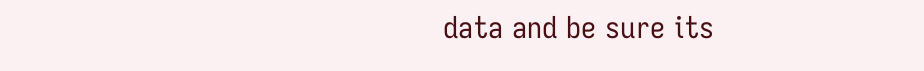data and be sure its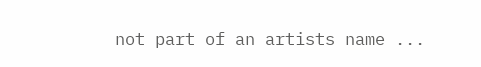not part of an artists name ...